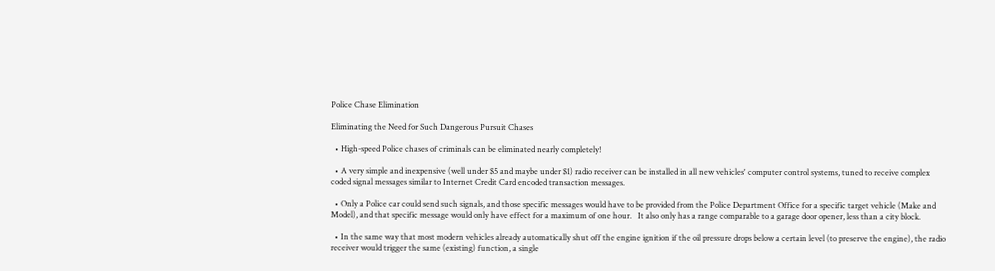Police Chase Elimination

Eliminating the Need for Such Dangerous Pursuit Chases

  • High-speed Police chases of criminals can be eliminated nearly completely!

  • A very simple and inexpensive (well under $5 and maybe under $1) radio receiver can be installed in all new vehicles' computer control systems, tuned to receive complex coded signal messages similar to Internet Credit Card encoded transaction messages.

  • Only a Police car could send such signals, and those specific messages would have to be provided from the Police Department Office for a specific target vehicle (Make and Model), and that specific message would only have effect for a maximum of one hour.   It also only has a range comparable to a garage door opener, less than a city block.

  • In the same way that most modern vehicles already automatically shut off the engine ignition if the oil pressure drops below a certain level (to preserve the engine), the radio receiver would trigger the same (existing) function, a single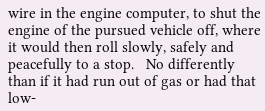wire in the engine computer, to shut the engine of the pursued vehicle off, where it would then roll slowly, safely and peacefully to a stop.   No differently than if it had run out of gas or had that low-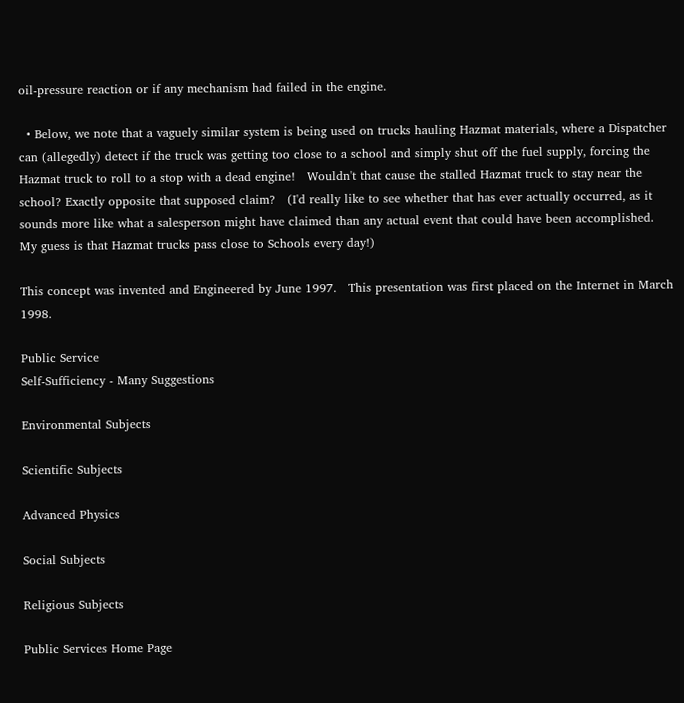oil-pressure reaction or if any mechanism had failed in the engine.

  • Below, we note that a vaguely similar system is being used on trucks hauling Hazmat materials, where a Dispatcher can (allegedly) detect if the truck was getting too close to a school and simply shut off the fuel supply, forcing the Hazmat truck to roll to a stop with a dead engine!   Wouldn't that cause the stalled Hazmat truck to stay near the school? Exactly opposite that supposed claim?   (I'd really like to see whether that has ever actually occurred, as it sounds more like what a salesperson might have claimed than any actual event that could have been accomplished.   My guess is that Hazmat trucks pass close to Schools every day!)

This concept was invented and Engineered by June 1997.   This presentation was first placed on the Internet in March 1998.

Public Service
Self-Sufficiency - Many Suggestions

Environmental Subjects

Scientific Subjects

Advanced Physics

Social Subjects

Religious Subjects

Public Services Home Page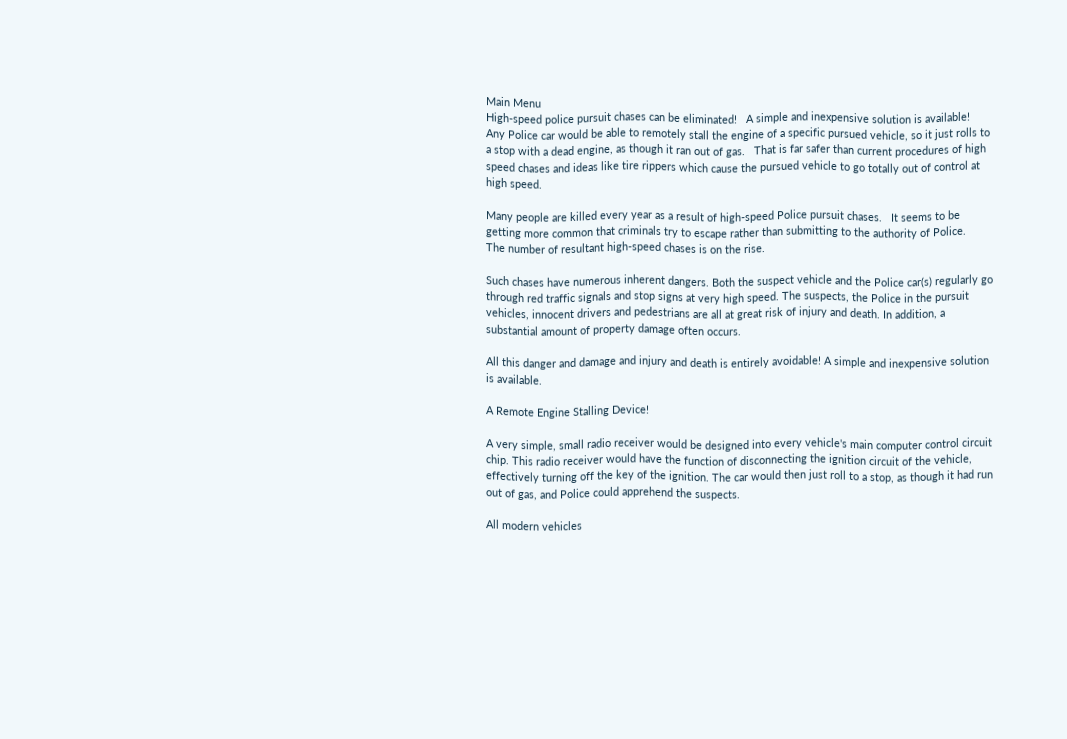Main Menu
High-speed police pursuit chases can be eliminated!   A simple and inexpensive solution is available!   Any Police car would be able to remotely stall the engine of a specific pursued vehicle, so it just rolls to a stop with a dead engine, as though it ran out of gas.   That is far safer than current procedures of high speed chases and ideas like tire rippers which cause the pursued vehicle to go totally out of control at high speed.

Many people are killed every year as a result of high-speed Police pursuit chases.   It seems to be getting more common that criminals try to escape rather than submitting to the authority of Police.   The number of resultant high-speed chases is on the rise.

Such chases have numerous inherent dangers. Both the suspect vehicle and the Police car(s) regularly go through red traffic signals and stop signs at very high speed. The suspects, the Police in the pursuit vehicles, innocent drivers and pedestrians are all at great risk of injury and death. In addition, a substantial amount of property damage often occurs.

All this danger and damage and injury and death is entirely avoidable! A simple and inexpensive solution is available.

A Remote Engine Stalling Device!

A very simple, small radio receiver would be designed into every vehicle's main computer control circuit chip. This radio receiver would have the function of disconnecting the ignition circuit of the vehicle, effectively turning off the key of the ignition. The car would then just roll to a stop, as though it had run out of gas, and Police could apprehend the suspects.

All modern vehicles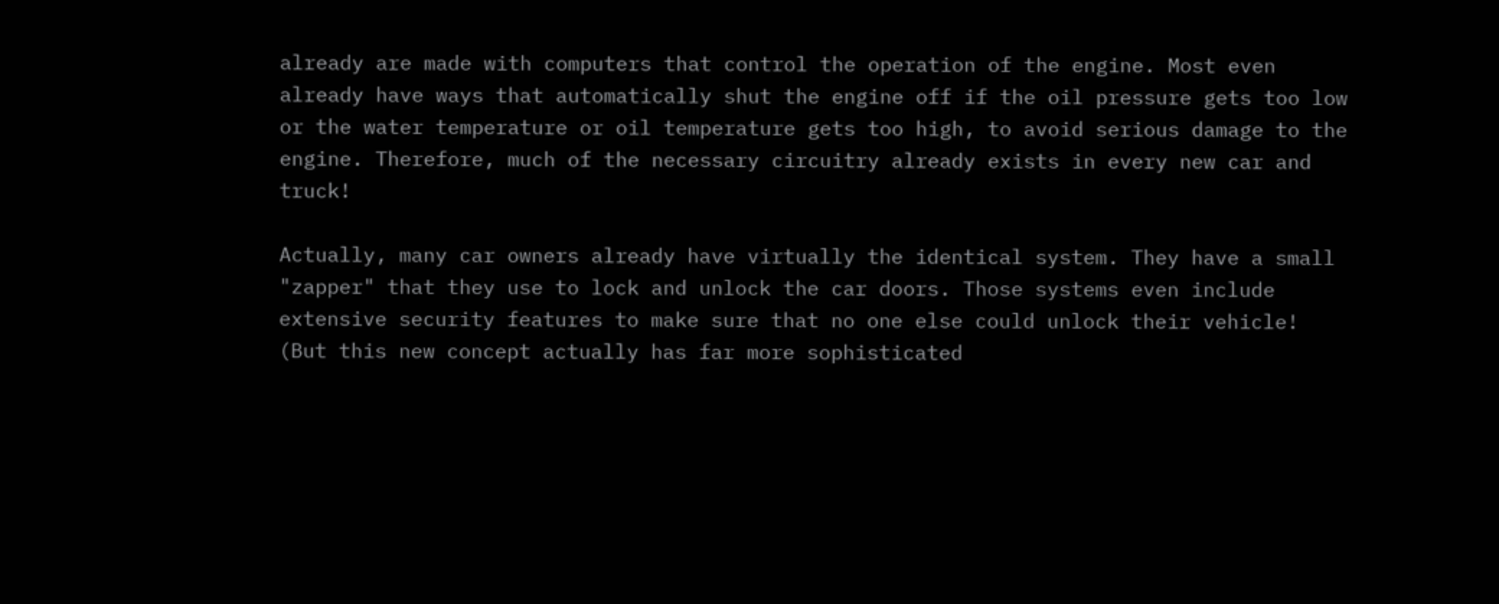already are made with computers that control the operation of the engine. Most even already have ways that automatically shut the engine off if the oil pressure gets too low or the water temperature or oil temperature gets too high, to avoid serious damage to the engine. Therefore, much of the necessary circuitry already exists in every new car and truck!

Actually, many car owners already have virtually the identical system. They have a small "zapper" that they use to lock and unlock the car doors. Those systems even include extensive security features to make sure that no one else could unlock their vehicle! (But this new concept actually has far more sophisticated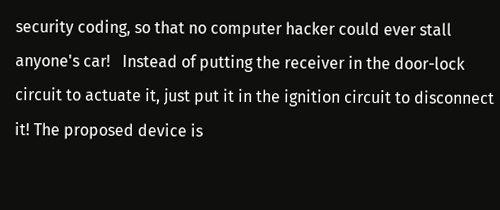security coding, so that no computer hacker could ever stall anyone's car!   Instead of putting the receiver in the door-lock circuit to actuate it, just put it in the ignition circuit to disconnect it! The proposed device is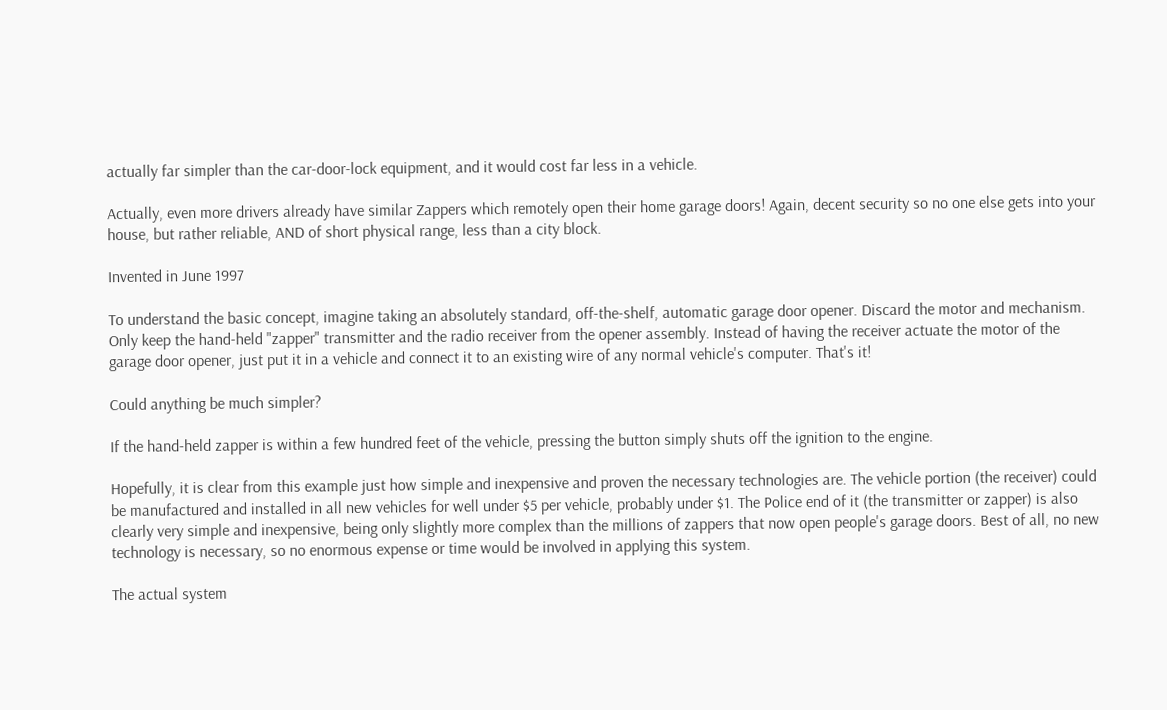actually far simpler than the car-door-lock equipment, and it would cost far less in a vehicle.

Actually, even more drivers already have similar Zappers which remotely open their home garage doors! Again, decent security so no one else gets into your house, but rather reliable, AND of short physical range, less than a city block.

Invented in June 1997

To understand the basic concept, imagine taking an absolutely standard, off-the-shelf, automatic garage door opener. Discard the motor and mechanism. Only keep the hand-held "zapper" transmitter and the radio receiver from the opener assembly. Instead of having the receiver actuate the motor of the garage door opener, just put it in a vehicle and connect it to an existing wire of any normal vehicle's computer. That's it!

Could anything be much simpler?

If the hand-held zapper is within a few hundred feet of the vehicle, pressing the button simply shuts off the ignition to the engine.

Hopefully, it is clear from this example just how simple and inexpensive and proven the necessary technologies are. The vehicle portion (the receiver) could be manufactured and installed in all new vehicles for well under $5 per vehicle, probably under $1. The Police end of it (the transmitter or zapper) is also clearly very simple and inexpensive, being only slightly more complex than the millions of zappers that now open people's garage doors. Best of all, no new technology is necessary, so no enormous expense or time would be involved in applying this system.

The actual system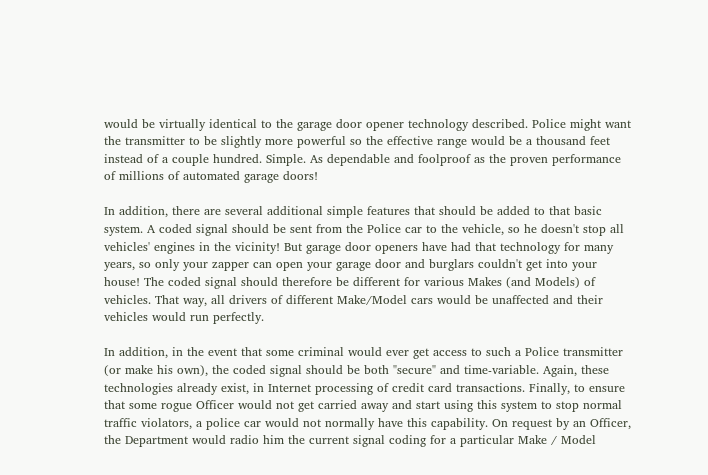would be virtually identical to the garage door opener technology described. Police might want the transmitter to be slightly more powerful so the effective range would be a thousand feet instead of a couple hundred. Simple. As dependable and foolproof as the proven performance of millions of automated garage doors!

In addition, there are several additional simple features that should be added to that basic system. A coded signal should be sent from the Police car to the vehicle, so he doesn't stop all vehicles' engines in the vicinity! But garage door openers have had that technology for many years, so only your zapper can open your garage door and burglars couldn't get into your house! The coded signal should therefore be different for various Makes (and Models) of vehicles. That way, all drivers of different Make/Model cars would be unaffected and their vehicles would run perfectly.

In addition, in the event that some criminal would ever get access to such a Police transmitter (or make his own), the coded signal should be both "secure" and time-variable. Again, these technologies already exist, in Internet processing of credit card transactions. Finally, to ensure that some rogue Officer would not get carried away and start using this system to stop normal traffic violators, a police car would not normally have this capability. On request by an Officer, the Department would radio him the current signal coding for a particular Make / Model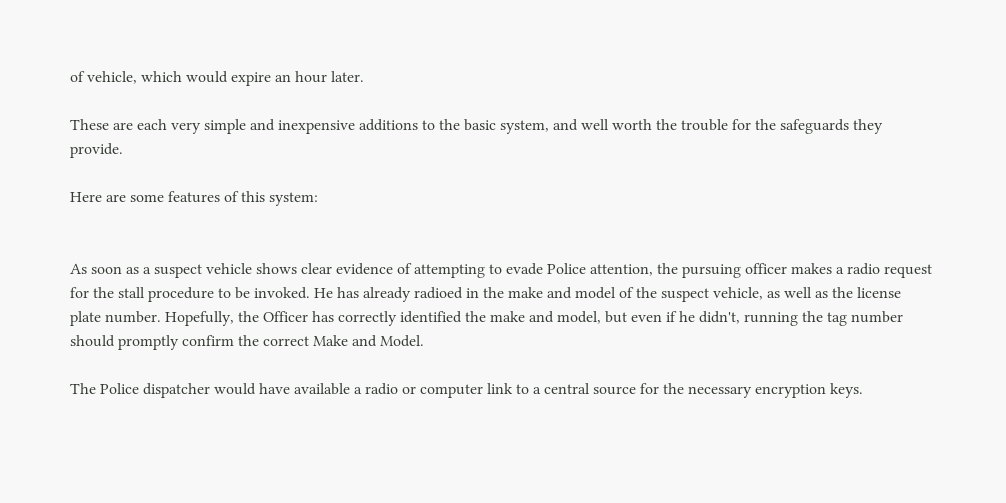of vehicle, which would expire an hour later.

These are each very simple and inexpensive additions to the basic system, and well worth the trouble for the safeguards they provide.

Here are some features of this system:


As soon as a suspect vehicle shows clear evidence of attempting to evade Police attention, the pursuing officer makes a radio request for the stall procedure to be invoked. He has already radioed in the make and model of the suspect vehicle, as well as the license plate number. Hopefully, the Officer has correctly identified the make and model, but even if he didn't, running the tag number should promptly confirm the correct Make and Model.

The Police dispatcher would have available a radio or computer link to a central source for the necessary encryption keys.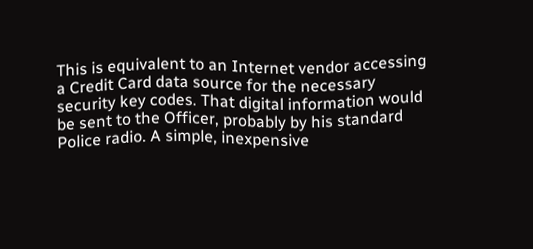This is equivalent to an Internet vendor accessing a Credit Card data source for the necessary security key codes. That digital information would be sent to the Officer, probably by his standard Police radio. A simple, inexpensive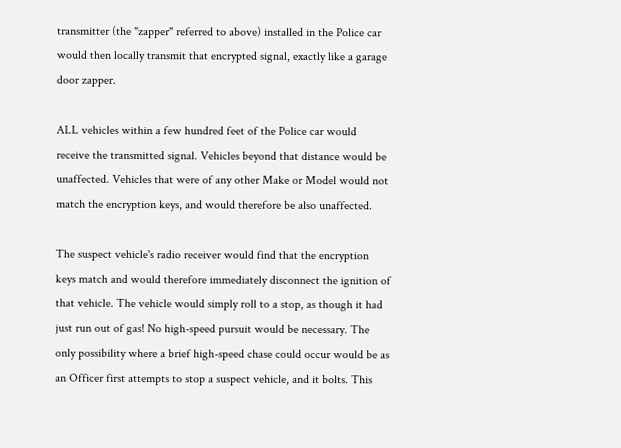transmitter (the "zapper" referred to above) installed in the Police car would then locally transmit that encrypted signal, exactly like a garage door zapper.

ALL vehicles within a few hundred feet of the Police car would receive the transmitted signal. Vehicles beyond that distance would be unaffected. Vehicles that were of any other Make or Model would not match the encryption keys, and would therefore be also unaffected.

The suspect vehicle's radio receiver would find that the encryption keys match and would therefore immediately disconnect the ignition of that vehicle. The vehicle would simply roll to a stop, as though it had just run out of gas! No high-speed pursuit would be necessary. The only possibility where a brief high-speed chase could occur would be as an Officer first attempts to stop a suspect vehicle, and it bolts. This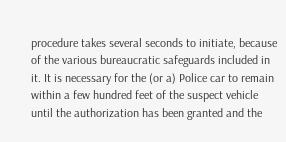procedure takes several seconds to initiate, because of the various bureaucratic safeguards included in it. It is necessary for the (or a) Police car to remain within a few hundred feet of the suspect vehicle until the authorization has been granted and the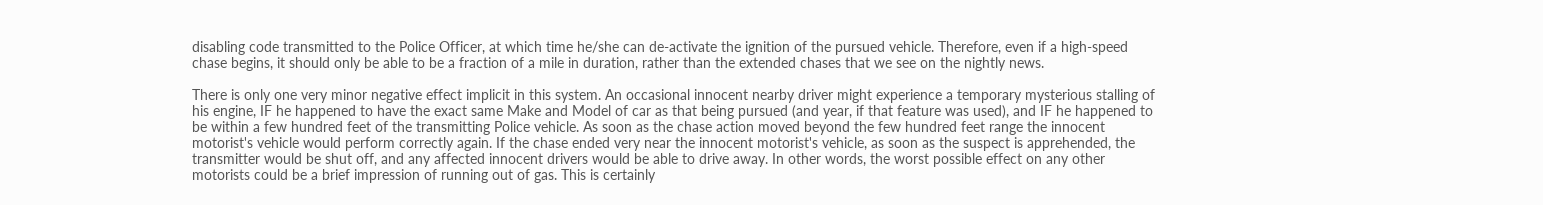disabling code transmitted to the Police Officer, at which time he/she can de-activate the ignition of the pursued vehicle. Therefore, even if a high-speed chase begins, it should only be able to be a fraction of a mile in duration, rather than the extended chases that we see on the nightly news.

There is only one very minor negative effect implicit in this system. An occasional innocent nearby driver might experience a temporary mysterious stalling of his engine, IF he happened to have the exact same Make and Model of car as that being pursued (and year, if that feature was used), and IF he happened to be within a few hundred feet of the transmitting Police vehicle. As soon as the chase action moved beyond the few hundred feet range the innocent motorist's vehicle would perform correctly again. If the chase ended very near the innocent motorist's vehicle, as soon as the suspect is apprehended, the transmitter would be shut off, and any affected innocent drivers would be able to drive away. In other words, the worst possible effect on any other motorists could be a brief impression of running out of gas. This is certainly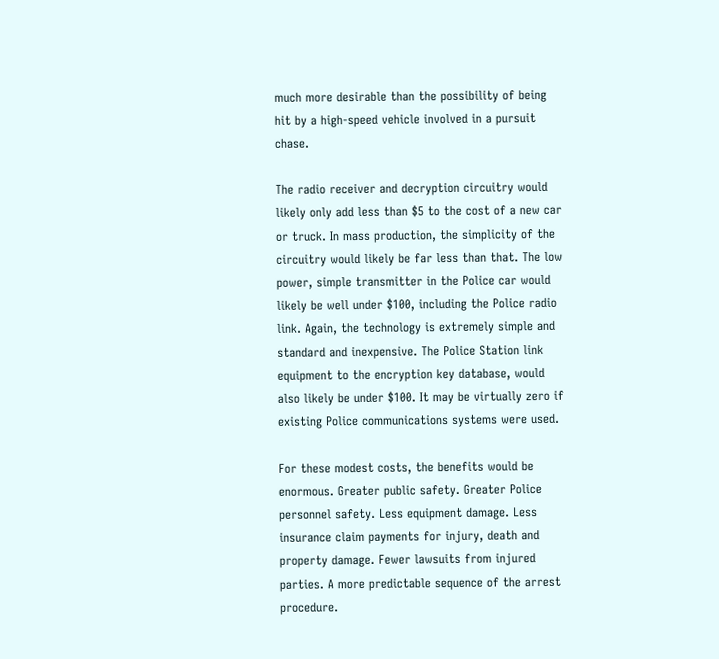much more desirable than the possibility of being hit by a high-speed vehicle involved in a pursuit chase.

The radio receiver and decryption circuitry would likely only add less than $5 to the cost of a new car or truck. In mass production, the simplicity of the circuitry would likely be far less than that. The low power, simple transmitter in the Police car would likely be well under $100, including the Police radio link. Again, the technology is extremely simple and standard and inexpensive. The Police Station link equipment to the encryption key database, would also likely be under $100. It may be virtually zero if existing Police communications systems were used.

For these modest costs, the benefits would be enormous. Greater public safety. Greater Police personnel safety. Less equipment damage. Less insurance claim payments for injury, death and property damage. Fewer lawsuits from injured parties. A more predictable sequence of the arrest procedure.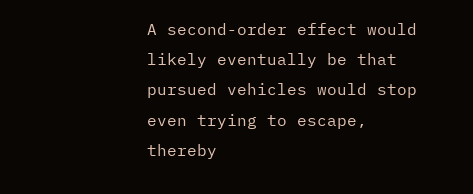A second-order effect would likely eventually be that pursued vehicles would stop even trying to escape, thereby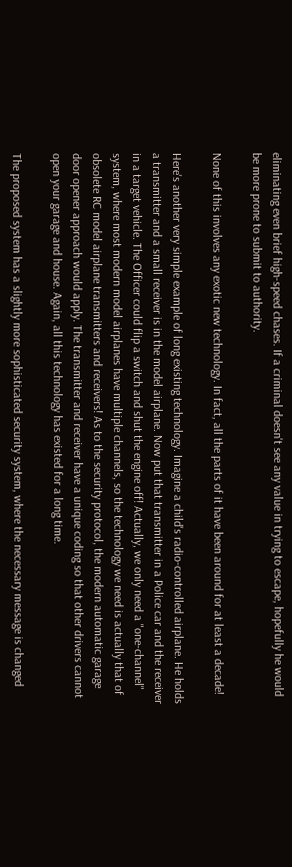eliminating even brief high-speed chases. If a criminal doesn't see any value in trying to escape, hopefully he would be more prone to submit to authority.

None of this involves any exotic new technology. In fact, all the parts of it have been around for at least a decade!

Here's another very simple example of long existing technology. Imagine a child's radio-controlled airplane. He holds a transmitter and a small receiver is in the model airplane. Now put that transmitter in a Police car and the receiver in a target vehicle. The Officer could flip a switch and shut the engine off! Actually, we only need a "one-channel" system, where most modern model airplanes have multiple channels, so the technology we need is actually that of obsolete RC model airplane transmitters and receivers! As to the security protocol, the modern automatic garage door opener approach would apply. The transmitter and receiver have a unique coding so that other drivers cannot open your garage and house. Again, all this technology has existed for a long time.

The proposed system has a slightly more sophisticated security system, where the necessary message is changed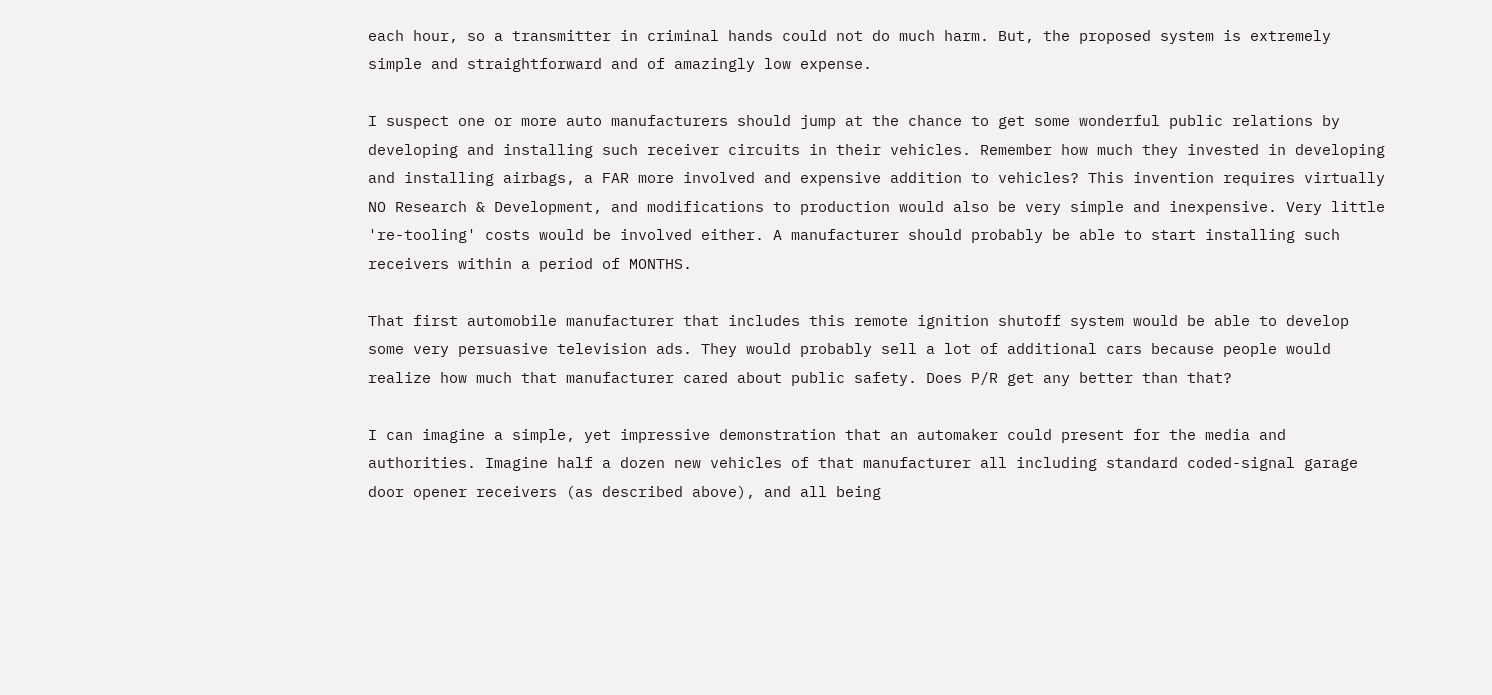each hour, so a transmitter in criminal hands could not do much harm. But, the proposed system is extremely simple and straightforward and of amazingly low expense.

I suspect one or more auto manufacturers should jump at the chance to get some wonderful public relations by developing and installing such receiver circuits in their vehicles. Remember how much they invested in developing and installing airbags, a FAR more involved and expensive addition to vehicles? This invention requires virtually NO Research & Development, and modifications to production would also be very simple and inexpensive. Very little 're-tooling' costs would be involved either. A manufacturer should probably be able to start installing such receivers within a period of MONTHS.

That first automobile manufacturer that includes this remote ignition shutoff system would be able to develop some very persuasive television ads. They would probably sell a lot of additional cars because people would realize how much that manufacturer cared about public safety. Does P/R get any better than that?

I can imagine a simple, yet impressive demonstration that an automaker could present for the media and authorities. Imagine half a dozen new vehicles of that manufacturer all including standard coded-signal garage door opener receivers (as described above), and all being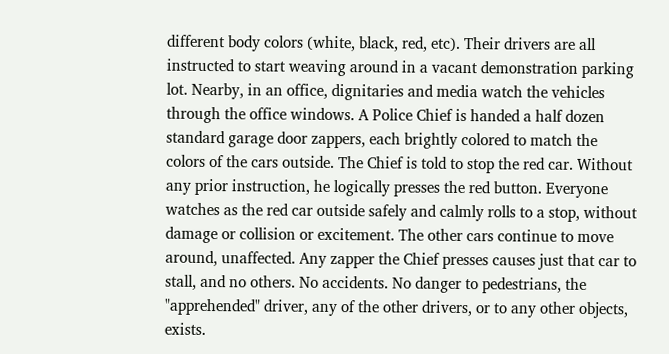different body colors (white, black, red, etc). Their drivers are all instructed to start weaving around in a vacant demonstration parking lot. Nearby, in an office, dignitaries and media watch the vehicles through the office windows. A Police Chief is handed a half dozen standard garage door zappers, each brightly colored to match the colors of the cars outside. The Chief is told to stop the red car. Without any prior instruction, he logically presses the red button. Everyone watches as the red car outside safely and calmly rolls to a stop, without damage or collision or excitement. The other cars continue to move around, unaffected. Any zapper the Chief presses causes just that car to stall, and no others. No accidents. No danger to pedestrians, the "apprehended" driver, any of the other drivers, or to any other objects, exists.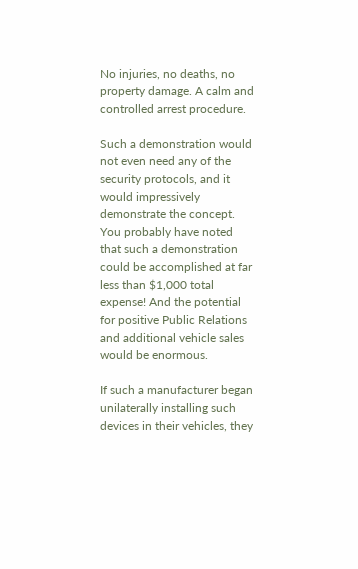No injuries, no deaths, no property damage. A calm and controlled arrest procedure.

Such a demonstration would not even need any of the security protocols, and it would impressively demonstrate the concept. You probably have noted that such a demonstration could be accomplished at far less than $1,000 total expense! And the potential for positive Public Relations and additional vehicle sales would be enormous.

If such a manufacturer began unilaterally installing such devices in their vehicles, they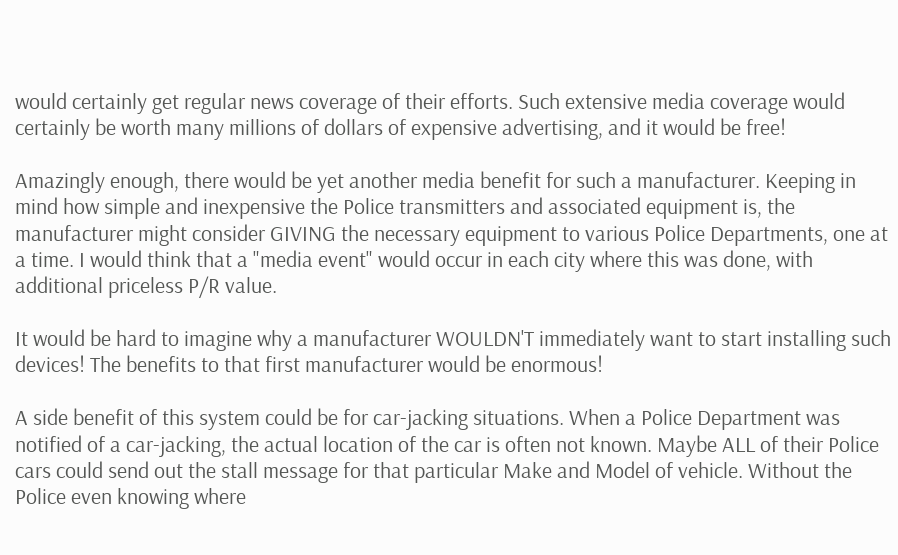would certainly get regular news coverage of their efforts. Such extensive media coverage would certainly be worth many millions of dollars of expensive advertising, and it would be free!

Amazingly enough, there would be yet another media benefit for such a manufacturer. Keeping in mind how simple and inexpensive the Police transmitters and associated equipment is, the manufacturer might consider GIVING the necessary equipment to various Police Departments, one at a time. I would think that a "media event" would occur in each city where this was done, with additional priceless P/R value.

It would be hard to imagine why a manufacturer WOULDN'T immediately want to start installing such devices! The benefits to that first manufacturer would be enormous!

A side benefit of this system could be for car-jacking situations. When a Police Department was notified of a car-jacking, the actual location of the car is often not known. Maybe ALL of their Police cars could send out the stall message for that particular Make and Model of vehicle. Without the Police even knowing where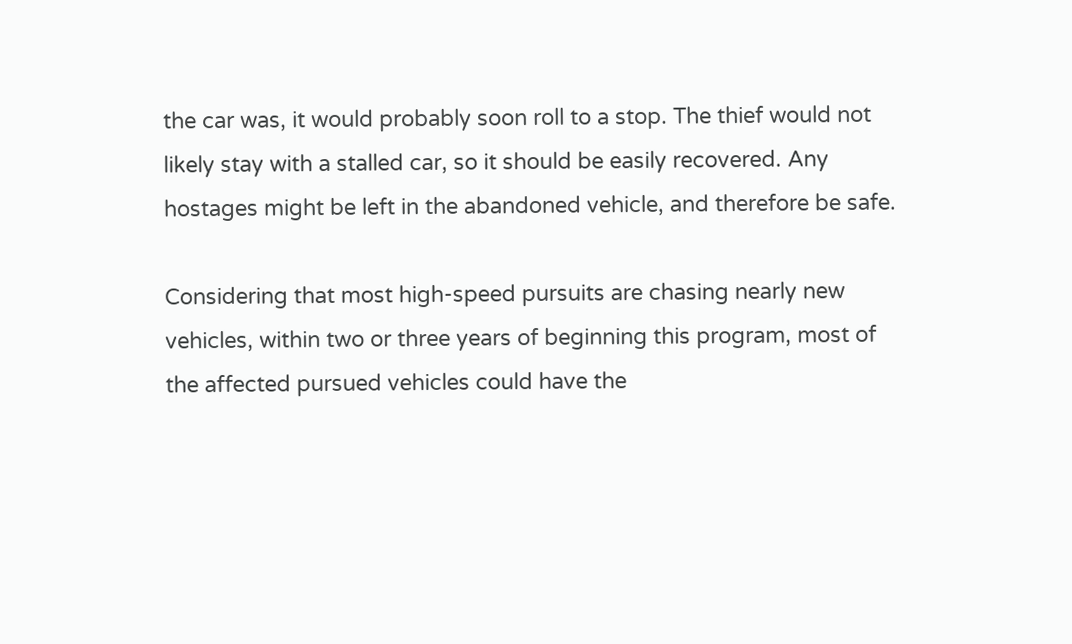the car was, it would probably soon roll to a stop. The thief would not likely stay with a stalled car, so it should be easily recovered. Any hostages might be left in the abandoned vehicle, and therefore be safe.

Considering that most high-speed pursuits are chasing nearly new vehicles, within two or three years of beginning this program, most of the affected pursued vehicles could have the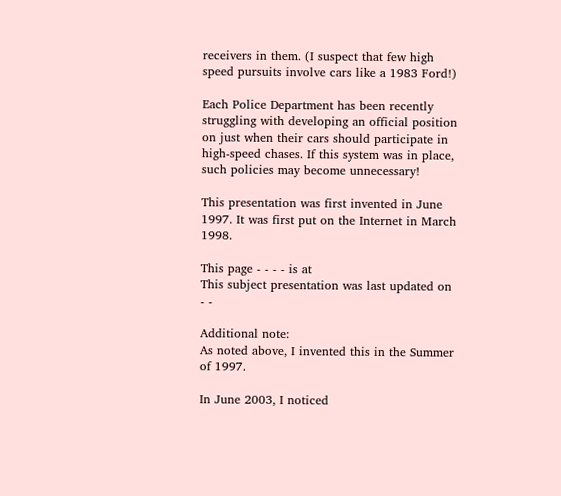receivers in them. (I suspect that few high speed pursuits involve cars like a 1983 Ford!)

Each Police Department has been recently struggling with developing an official position on just when their cars should participate in high-speed chases. If this system was in place, such policies may become unnecessary!

This presentation was first invented in June 1997. It was first put on the Internet in March 1998.

This page - - - - is at
This subject presentation was last updated on - -

Additional note:
As noted above, I invented this in the Summer of 1997.

In June 2003, I noticed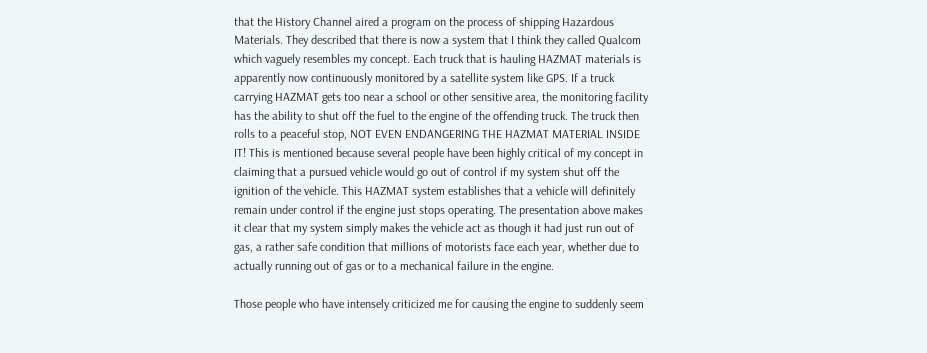that the History Channel aired a program on the process of shipping Hazardous Materials. They described that there is now a system that I think they called Qualcom which vaguely resembles my concept. Each truck that is hauling HAZMAT materials is apparently now continuously monitored by a satellite system like GPS. If a truck carrying HAZMAT gets too near a school or other sensitive area, the monitoring facility has the ability to shut off the fuel to the engine of the offending truck. The truck then rolls to a peaceful stop, NOT EVEN ENDANGERING THE HAZMAT MATERIAL INSIDE IT! This is mentioned because several people have been highly critical of my concept in claiming that a pursued vehicle would go out of control if my system shut off the ignition of the vehicle. This HAZMAT system establishes that a vehicle will definitely remain under control if the engine just stops operating. The presentation above makes it clear that my system simply makes the vehicle act as though it had just run out of gas, a rather safe condition that millions of motorists face each year, whether due to actually running out of gas or to a mechanical failure in the engine.

Those people who have intensely criticized me for causing the engine to suddenly seem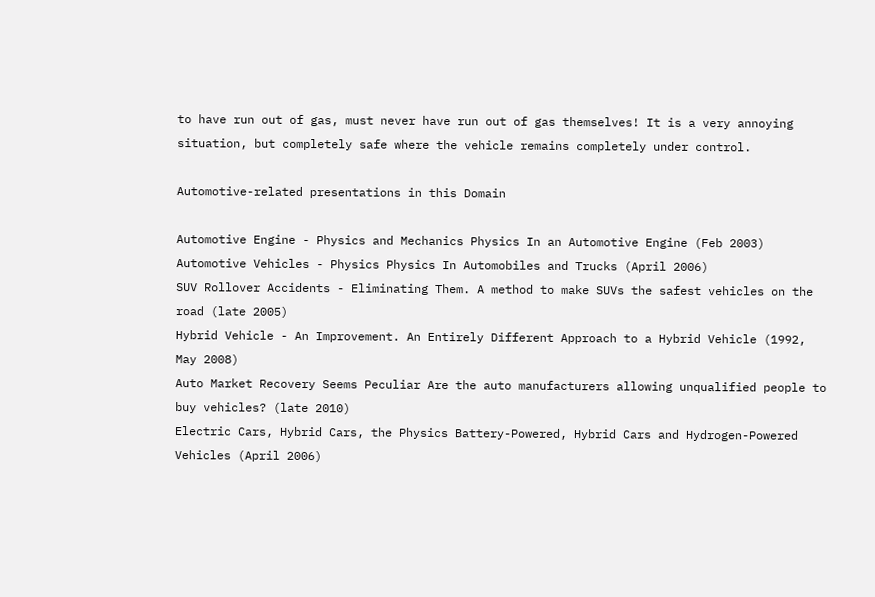to have run out of gas, must never have run out of gas themselves! It is a very annoying situation, but completely safe where the vehicle remains completely under control.

Automotive-related presentations in this Domain

Automotive Engine - Physics and Mechanics Physics In an Automotive Engine (Feb 2003)
Automotive Vehicles - Physics Physics In Automobiles and Trucks (April 2006)
SUV Rollover Accidents - Eliminating Them. A method to make SUVs the safest vehicles on the road (late 2005)
Hybrid Vehicle - An Improvement. An Entirely Different Approach to a Hybrid Vehicle (1992, May 2008)
Auto Market Recovery Seems Peculiar Are the auto manufacturers allowing unqualified people to buy vehicles? (late 2010)
Electric Cars, Hybrid Cars, the Physics Battery-Powered, Hybrid Cars and Hydrogen-Powered Vehicles (April 2006)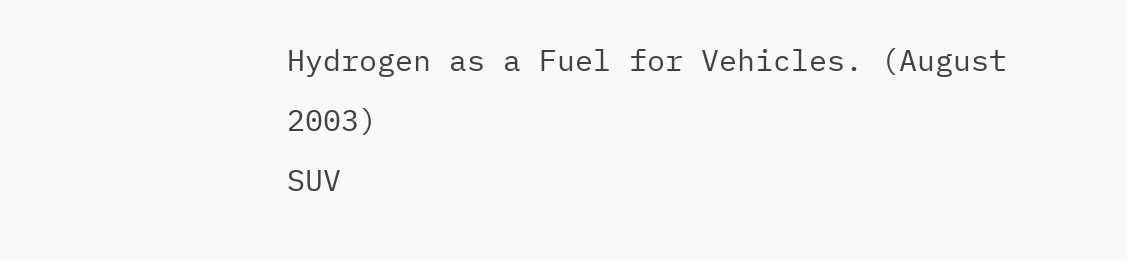Hydrogen as a Fuel for Vehicles. (August 2003)
SUV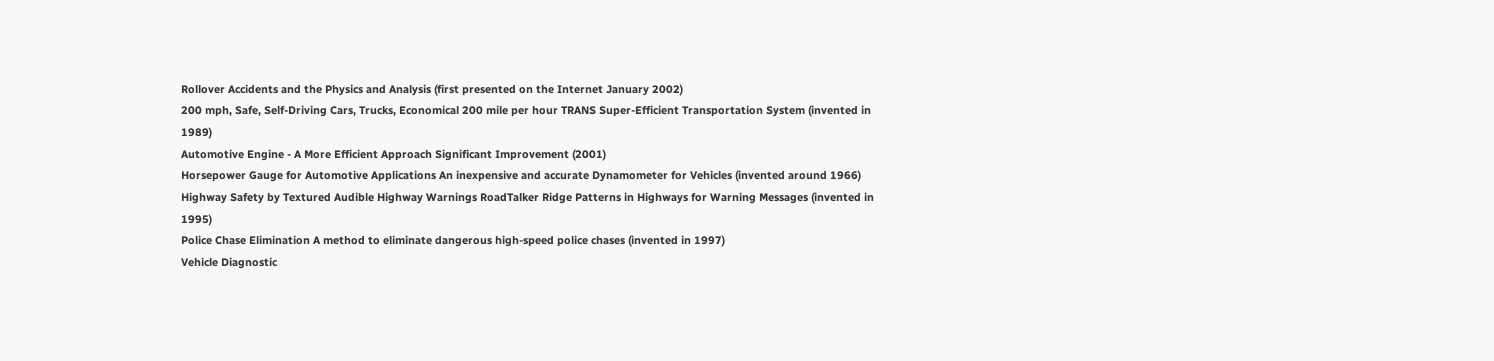Rollover Accidents and the Physics and Analysis (first presented on the Internet January 2002)
200 mph, Safe, Self-Driving Cars, Trucks, Economical 200 mile per hour TRANS Super-Efficient Transportation System (invented in 1989)
Automotive Engine - A More Efficient Approach Significant Improvement (2001)
Horsepower Gauge for Automotive Applications An inexpensive and accurate Dynamometer for Vehicles (invented around 1966)
Highway Safety by Textured Audible Highway Warnings RoadTalker Ridge Patterns in Highways for Warning Messages (invented in 1995)
Police Chase Elimination A method to eliminate dangerous high-speed police chases (invented in 1997)
Vehicle Diagnostic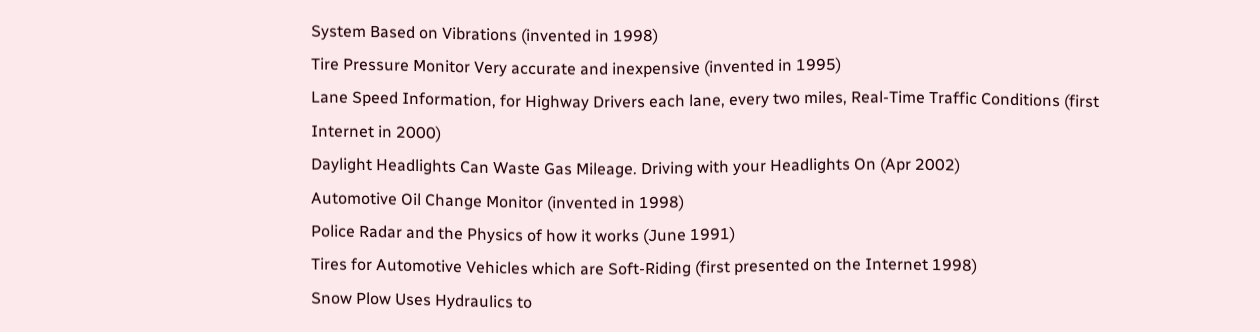System Based on Vibrations (invented in 1998)
Tire Pressure Monitor Very accurate and inexpensive (invented in 1995)
Lane Speed Information, for Highway Drivers each lane, every two miles, Real-Time Traffic Conditions (first Internet in 2000)
Daylight Headlights Can Waste Gas Mileage. Driving with your Headlights On (Apr 2002)
Automotive Oil Change Monitor (invented in 1998)
Police Radar and the Physics of how it works (June 1991)
Tires for Automotive Vehicles which are Soft-Riding (first presented on the Internet 1998)
Snow Plow Uses Hydraulics to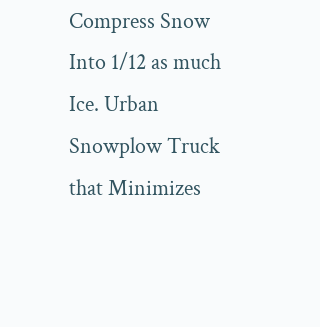Compress Snow Into 1/12 as much Ice. Urban Snowplow Truck that Minimizes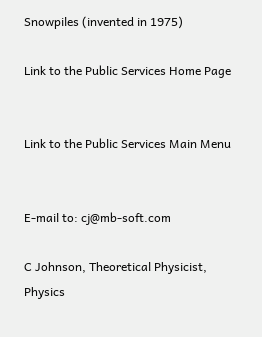Snowpiles (invented in 1975)

Link to the Public Services Home Page


Link to the Public Services Main Menu


E-mail to: cj@mb-soft.com

C Johnson, Theoretical Physicist, Physics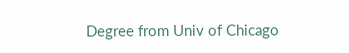Degree from Univ of Chicago